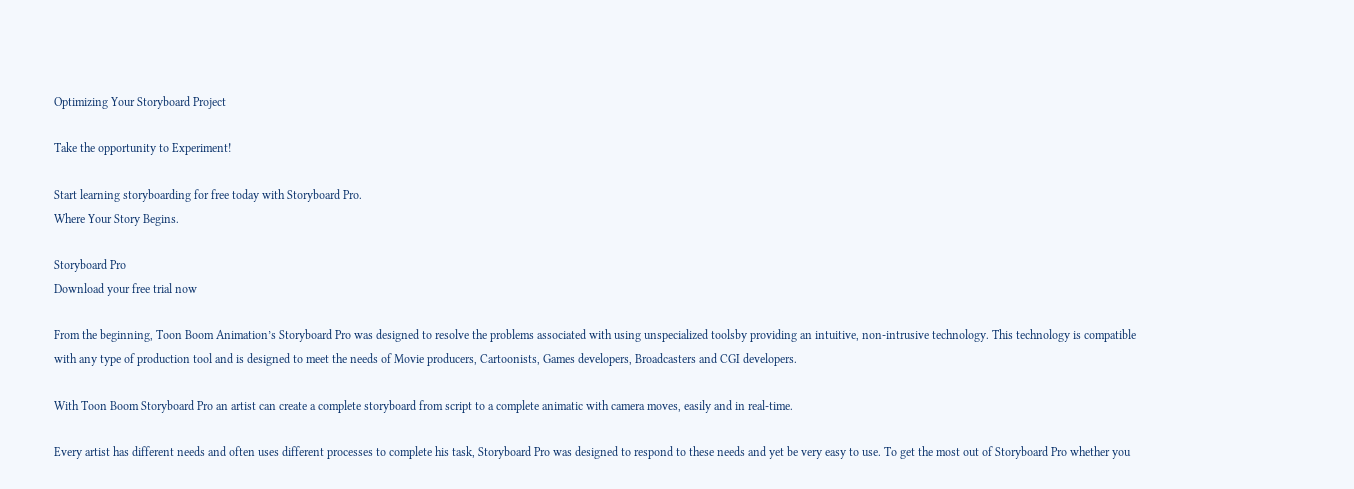Optimizing Your Storyboard Project

Take the opportunity to Experiment!

Start learning storyboarding for free today with Storyboard Pro.
Where Your Story Begins.

Storyboard Pro
Download your free trial now

From the beginning, Toon Boom Animation’s Storyboard Pro was designed to resolve the problems associated with using unspecialized toolsby providing an intuitive, non-intrusive technology. This technology is compatible with any type of production tool and is designed to meet the needs of Movie producers, Cartoonists, Games developers, Broadcasters and CGI developers.

With Toon Boom Storyboard Pro an artist can create a complete storyboard from script to a complete animatic with camera moves, easily and in real-time.

Every artist has different needs and often uses different processes to complete his task, Storyboard Pro was designed to respond to these needs and yet be very easy to use. To get the most out of Storyboard Pro whether you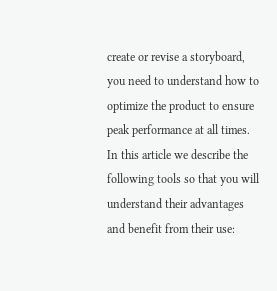create or revise a storyboard, you need to understand how to optimize the product to ensure peak performance at all times. In this article we describe the following tools so that you will understand their advantages and benefit from their use: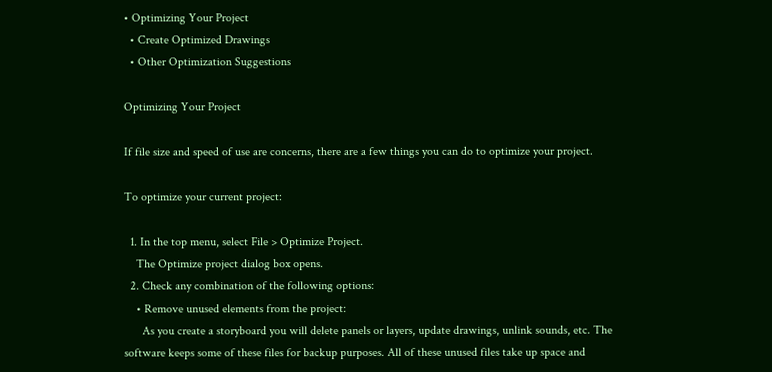• Optimizing Your Project
  • Create Optimized Drawings
  • Other Optimization Suggestions

Optimizing Your Project

If file size and speed of use are concerns, there are a few things you can do to optimize your project.

To optimize your current project:

  1. In the top menu, select File > Optimize Project.
    The Optimize project dialog box opens.
  2. Check any combination of the following options:
    • Remove unused elements from the project:
      As you create a storyboard you will delete panels or layers, update drawings, unlink sounds, etc. The software keeps some of these files for backup purposes. All of these unused files take up space and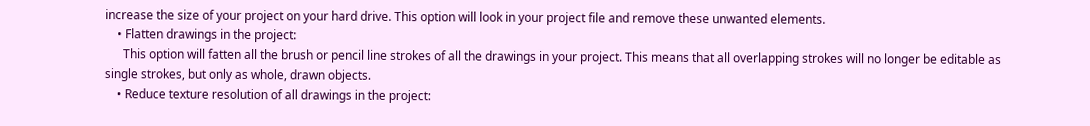increase the size of your project on your hard drive. This option will look in your project file and remove these unwanted elements.
    • Flatten drawings in the project:
      This option will fatten all the brush or pencil line strokes of all the drawings in your project. This means that all overlapping strokes will no longer be editable as single strokes, but only as whole, drawn objects.
    • Reduce texture resolution of all drawings in the project: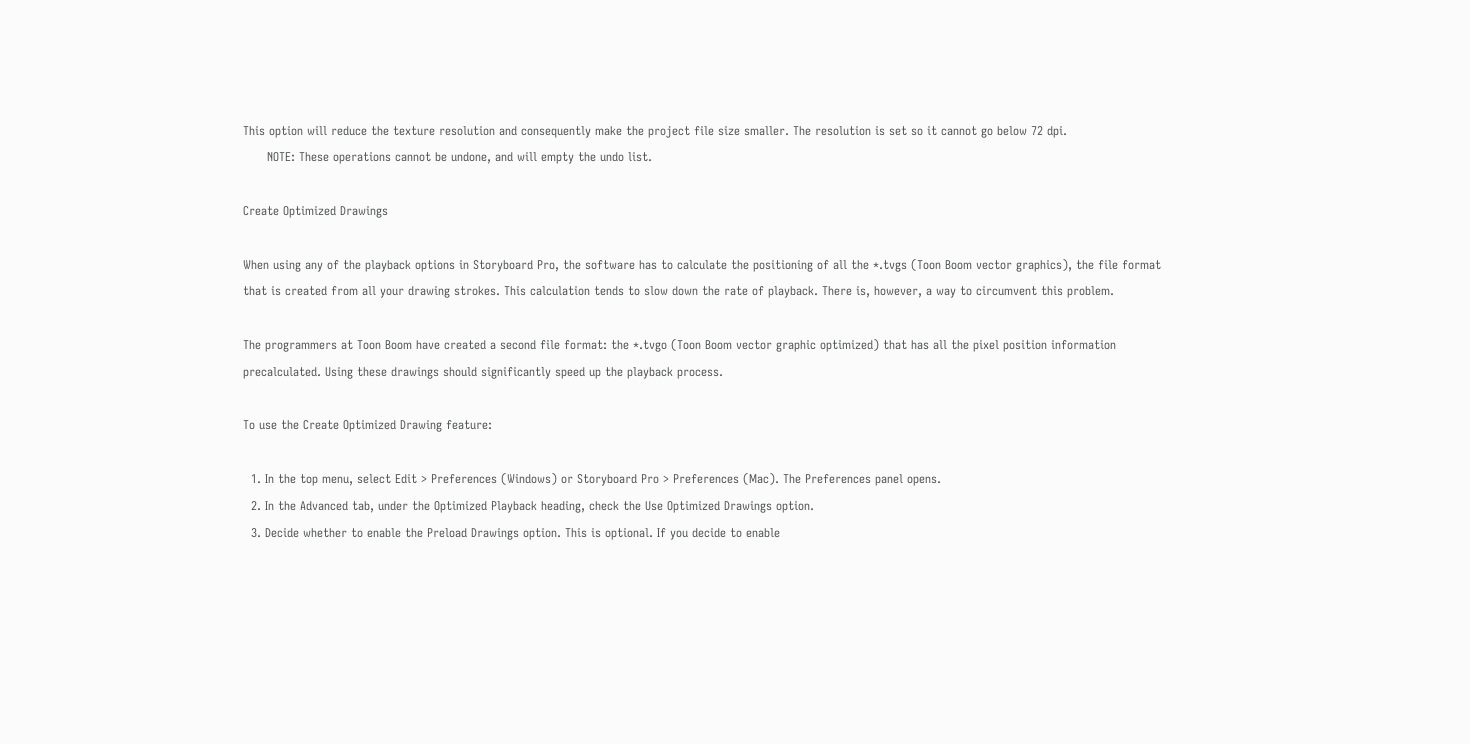This option will reduce the texture resolution and consequently make the project file size smaller. The resolution is set so it cannot go below 72 dpi.
      NOTE: These operations cannot be undone, and will empty the undo list.

Create Optimized Drawings

When using any of the playback options in Storyboard Pro, the software has to calculate the positioning of all the *.tvgs (Toon Boom vector graphics), the file format that is created from all your drawing strokes. This calculation tends to slow down the rate of playback. There is, however, a way to circumvent this problem.

The programmers at Toon Boom have created a second file format: the *.tvgo (Toon Boom vector graphic optimized) that has all the pixel position information precalculated. Using these drawings should significantly speed up the playback process.

To use the Create Optimized Drawing feature:

  1. In the top menu, select Edit > Preferences (Windows) or Storyboard Pro > Preferences (Mac). The Preferences panel opens.
  2. In the Advanced tab, under the Optimized Playback heading, check the Use Optimized Drawings option.
  3. Decide whether to enable the Preload Drawings option. This is optional. If you decide to enable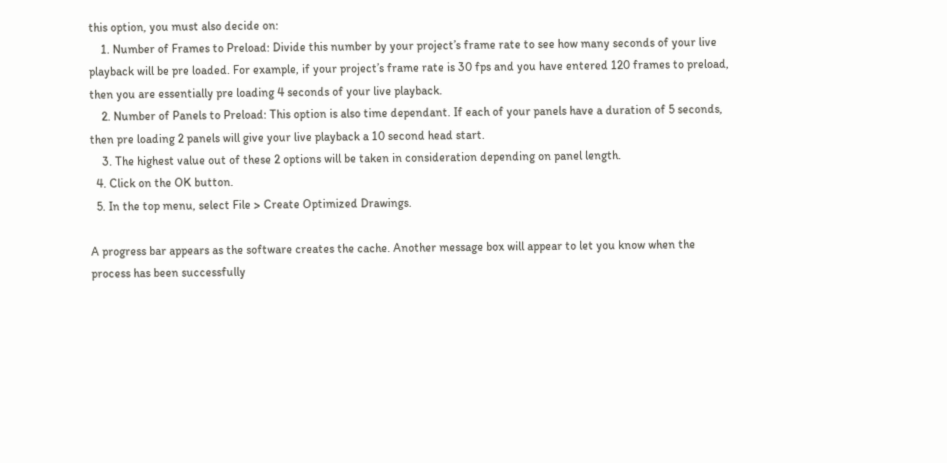this option, you must also decide on:
    1. Number of Frames to Preload: Divide this number by your project’s frame rate to see how many seconds of your live playback will be pre loaded. For example, if your project’s frame rate is 30 fps and you have entered 120 frames to preload, then you are essentially pre loading 4 seconds of your live playback.
    2. Number of Panels to Preload: This option is also time dependant. If each of your panels have a duration of 5 seconds, then pre loading 2 panels will give your live playback a 10 second head start.
    3. The highest value out of these 2 options will be taken in consideration depending on panel length.
  4. Click on the OK button.
  5. In the top menu, select File > Create Optimized Drawings.

A progress bar appears as the software creates the cache. Another message box will appear to let you know when the process has been successfully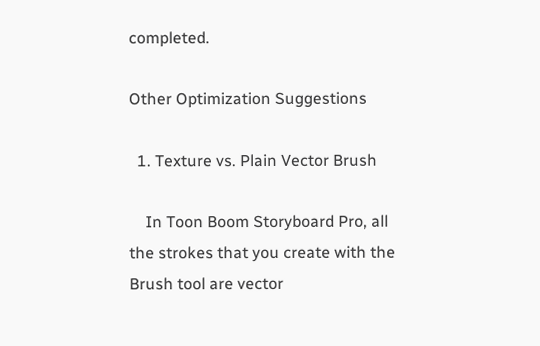completed.

Other Optimization Suggestions

  1. Texture vs. Plain Vector Brush

    In Toon Boom Storyboard Pro, all the strokes that you create with the Brush tool are vector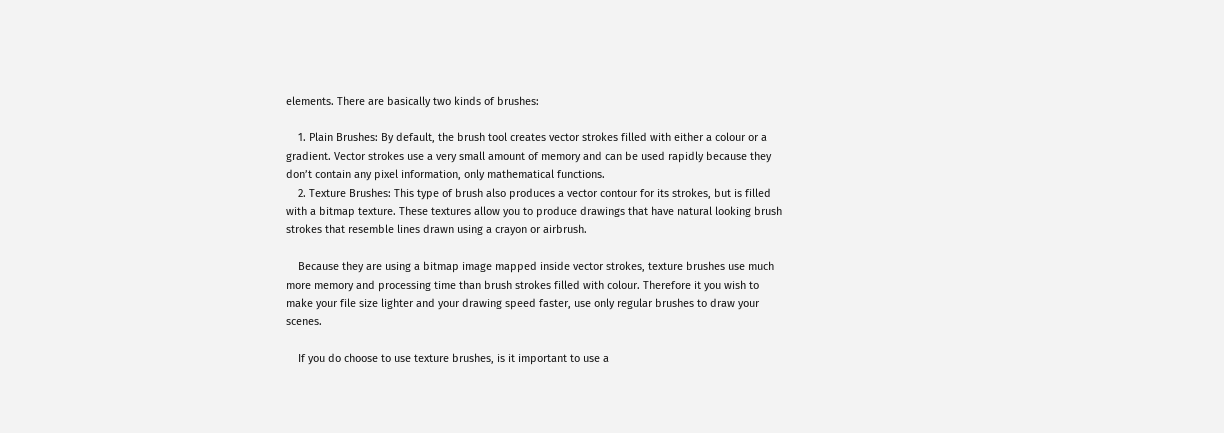elements. There are basically two kinds of brushes:

    1. Plain Brushes: By default, the brush tool creates vector strokes filled with either a colour or a gradient. Vector strokes use a very small amount of memory and can be used rapidly because they don’t contain any pixel information, only mathematical functions.
    2. Texture Brushes: This type of brush also produces a vector contour for its strokes, but is filled with a bitmap texture. These textures allow you to produce drawings that have natural looking brush strokes that resemble lines drawn using a crayon or airbrush.

    Because they are using a bitmap image mapped inside vector strokes, texture brushes use much more memory and processing time than brush strokes filled with colour. Therefore it you wish to make your file size lighter and your drawing speed faster, use only regular brushes to draw your scenes.

    If you do choose to use texture brushes, is it important to use a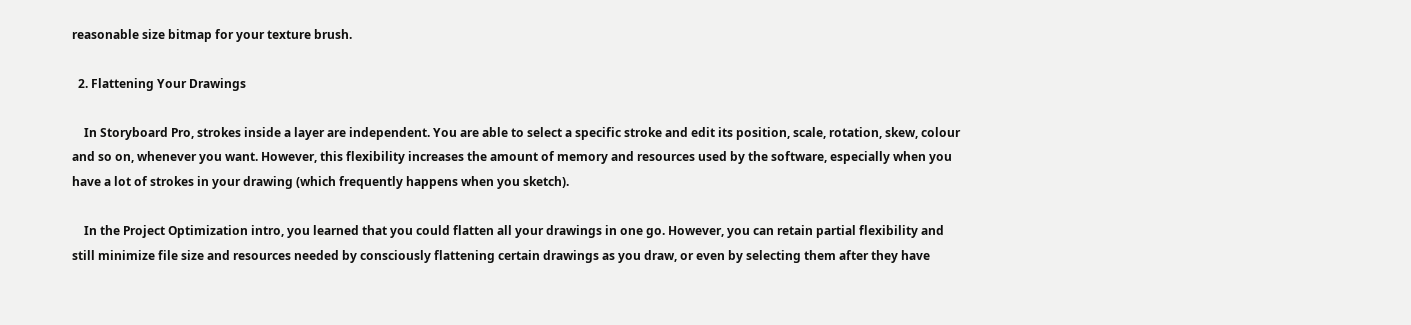reasonable size bitmap for your texture brush.

  2. Flattening Your Drawings

    In Storyboard Pro, strokes inside a layer are independent. You are able to select a specific stroke and edit its position, scale, rotation, skew, colour and so on, whenever you want. However, this flexibility increases the amount of memory and resources used by the software, especially when you have a lot of strokes in your drawing (which frequently happens when you sketch).

    In the Project Optimization intro, you learned that you could flatten all your drawings in one go. However, you can retain partial flexibility and still minimize file size and resources needed by consciously flattening certain drawings as you draw, or even by selecting them after they have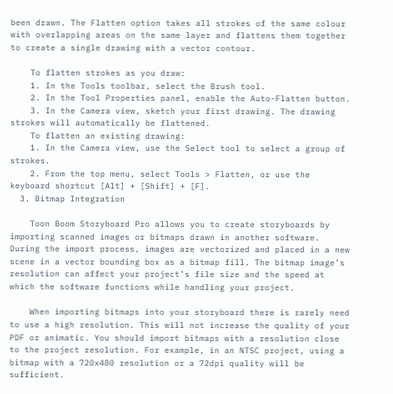been drawn. The Flatten option takes all strokes of the same colour with overlapping areas on the same layer and flattens them together to create a single drawing with a vector contour.

    To flatten strokes as you draw:
    1. In the Tools toolbar, select the Brush tool.
    2. In the Tool Properties panel, enable the Auto-Flatten button.
    3. In the Camera view, sketch your first drawing. The drawing strokes will automatically be flattened.
    To flatten an existing drawing:
    1. In the Camera view, use the Select tool to select a group of strokes.
    2. From the top menu, select Tools > Flatten, or use the keyboard shortcut [Alt] + [Shift] + [F].
  3. Bitmap Integration

    Toon Boom Storyboard Pro allows you to create storyboards by importing scanned images or bitmaps drawn in another software. During the import process, images are vectorized and placed in a new scene in a vector bounding box as a bitmap fill. The bitmap image’s resolution can affect your project’s file size and the speed at which the software functions while handling your project.

    When importing bitmaps into your storyboard there is rarely need to use a high resolution. This will not increase the quality of your PDF or animatic. You should import bitmaps with a resolution close to the project resolution. For example, in an NTSC project, using a bitmap with a 720x480 resolution or a 72dpi quality will be sufficient.